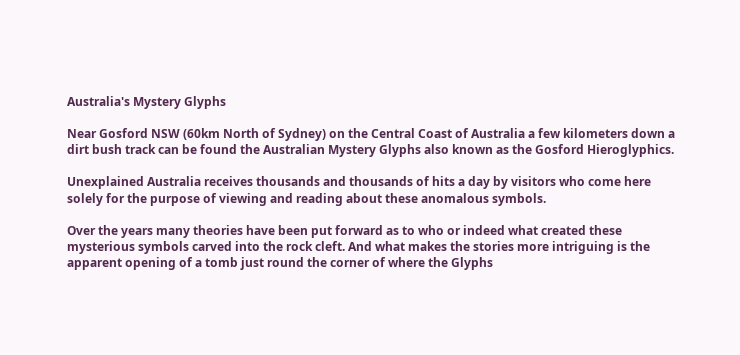Australia's Mystery Glyphs

Near Gosford NSW (60km North of Sydney) on the Central Coast of Australia a few kilometers down a dirt bush track can be found the Australian Mystery Glyphs also known as the Gosford Hieroglyphics.

Unexplained Australia receives thousands and thousands of hits a day by visitors who come here solely for the purpose of viewing and reading about these anomalous symbols.

Over the years many theories have been put forward as to who or indeed what created these mysterious symbols carved into the rock cleft. And what makes the stories more intriguing is the apparent opening of a tomb just round the corner of where the Glyphs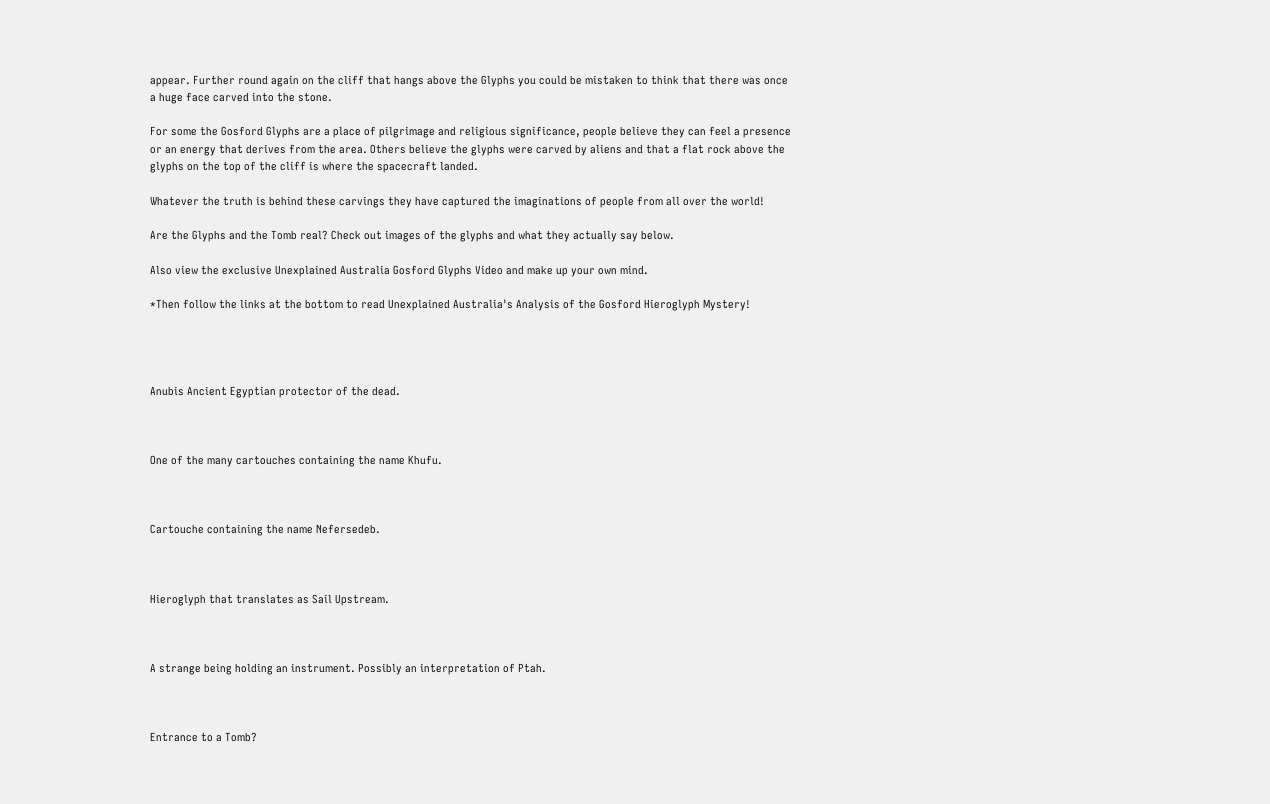appear. Further round again on the cliff that hangs above the Glyphs you could be mistaken to think that there was once a huge face carved into the stone.

For some the Gosford Glyphs are a place of pilgrimage and religious significance, people believe they can feel a presence or an energy that derives from the area. Others believe the glyphs were carved by aliens and that a flat rock above the glyphs on the top of the cliff is where the spacecraft landed.

Whatever the truth is behind these carvings they have captured the imaginations of people from all over the world!

Are the Glyphs and the Tomb real? Check out images of the glyphs and what they actually say below.

Also view the exclusive Unexplained Australia Gosford Glyphs Video and make up your own mind.

*Then follow the links at the bottom to read Unexplained Australia's Analysis of the Gosford Hieroglyph Mystery!




Anubis Ancient Egyptian protector of the dead.



One of the many cartouches containing the name Khufu.



Cartouche containing the name Nefersedeb.



Hieroglyph that translates as Sail Upstream.



A strange being holding an instrument. Possibly an interpretation of Ptah.



Entrance to a Tomb?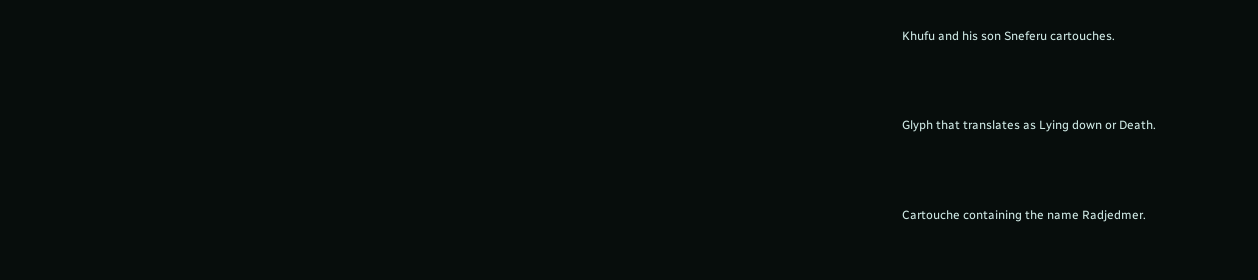Khufu and his son Sneferu cartouches.



Glyph that translates as Lying down or Death.



Cartouche containing the name Radjedmer.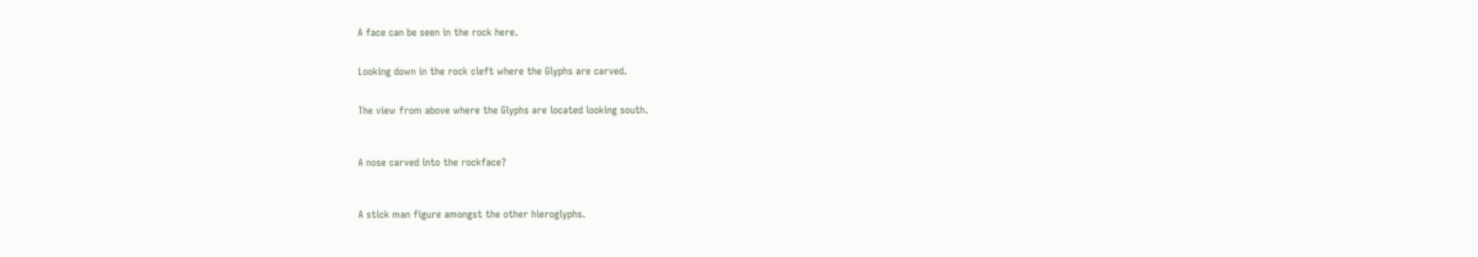A face can be seen in the rock here.


Looking down in the rock cleft where the Glyphs are carved.


The view from above where the Glyphs are located looking south.



A nose carved into the rockface?



A stick man figure amongst the other hieroglyphs.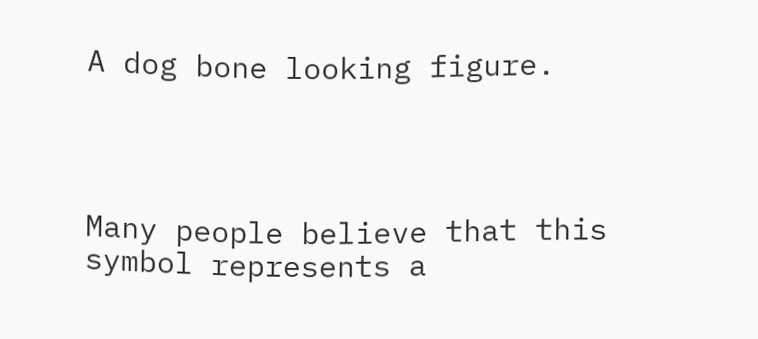A dog bone looking figure.




Many people believe that this symbol represents a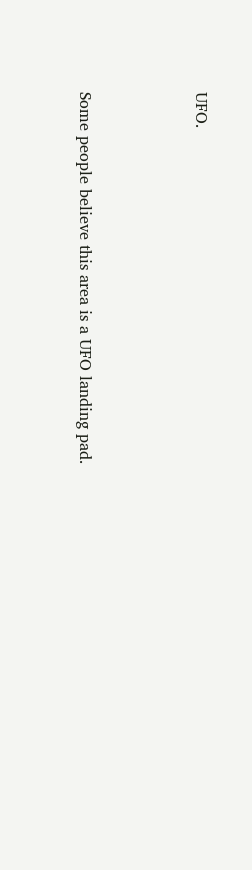UFO.



Some people believe this area is a UFO landing pad.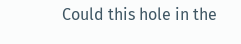Could this hole in the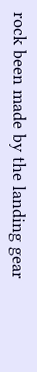rock been made by the landing gear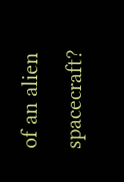of an alien spacecraft?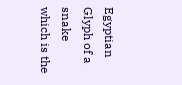Egyptian Glyph of a snake which is the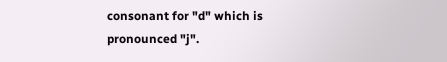consonant for "d" which is pronounced "j".